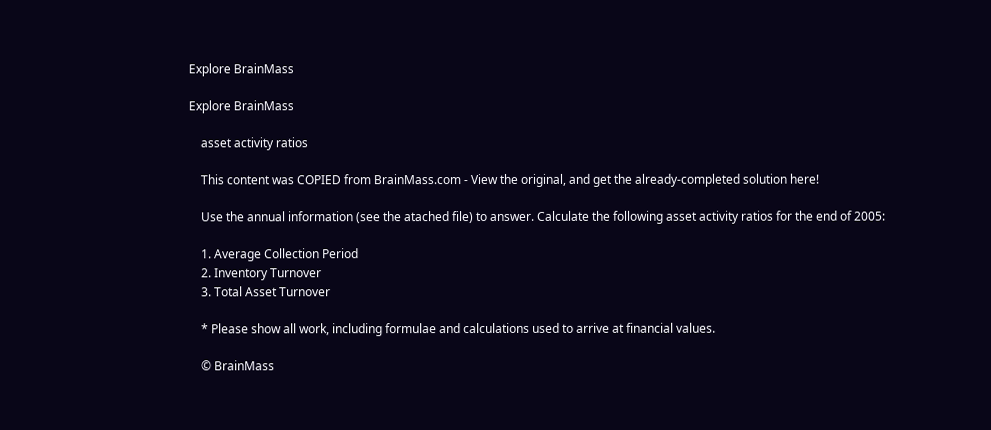Explore BrainMass

Explore BrainMass

    asset activity ratios

    This content was COPIED from BrainMass.com - View the original, and get the already-completed solution here!

    Use the annual information (see the atached file) to answer. Calculate the following asset activity ratios for the end of 2005:

    1. Average Collection Period
    2. Inventory Turnover
    3. Total Asset Turnover

    * Please show all work, including formulae and calculations used to arrive at financial values.

    © BrainMass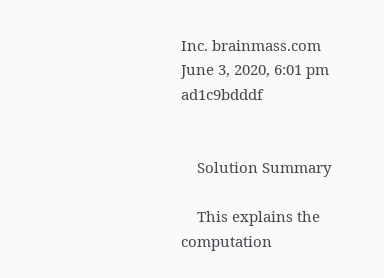Inc. brainmass.com June 3, 2020, 6:01 pm ad1c9bdddf


    Solution Summary

    This explains the computation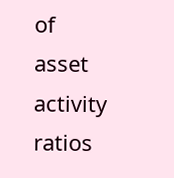of asset activity ratios